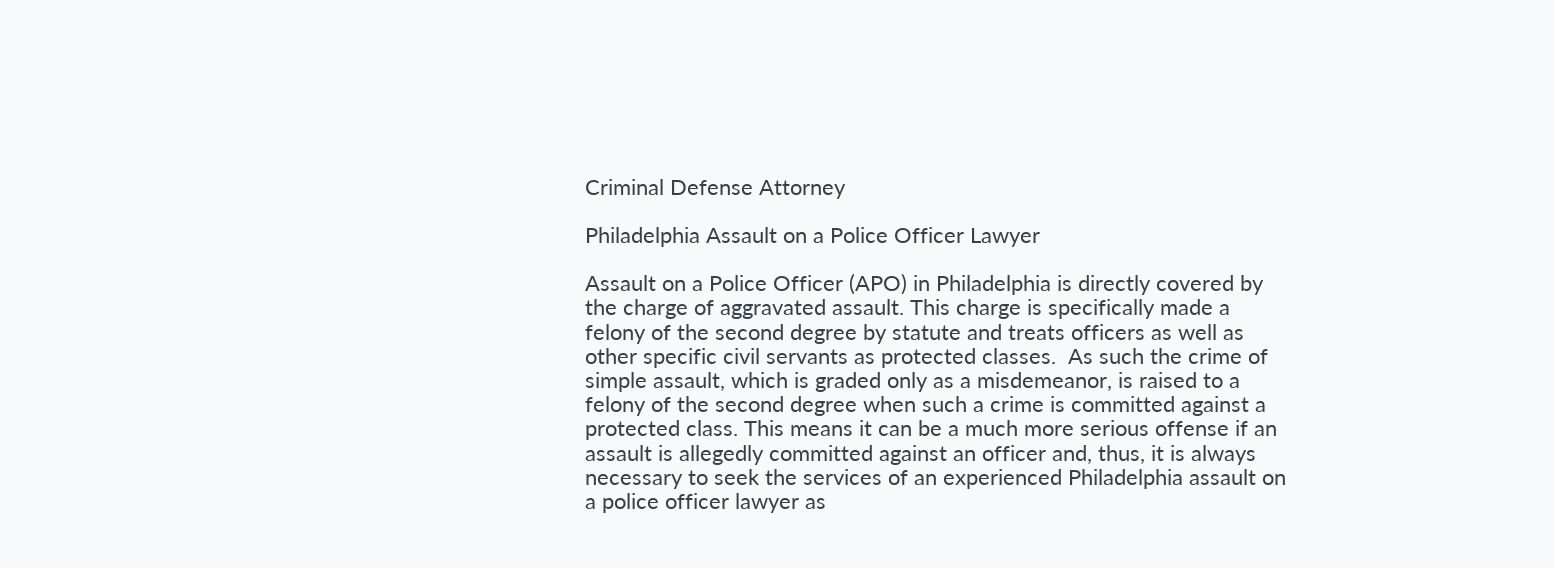Criminal Defense Attorney

Philadelphia Assault on a Police Officer Lawyer

Assault on a Police Officer (APO) in Philadelphia is directly covered by the charge of aggravated assault. This charge is specifically made a felony of the second degree by statute and treats officers as well as other specific civil servants as protected classes.  As such the crime of simple assault, which is graded only as a misdemeanor, is raised to a felony of the second degree when such a crime is committed against a protected class. This means it can be a much more serious offense if an assault is allegedly committed against an officer and, thus, it is always necessary to seek the services of an experienced Philadelphia assault on a police officer lawyer as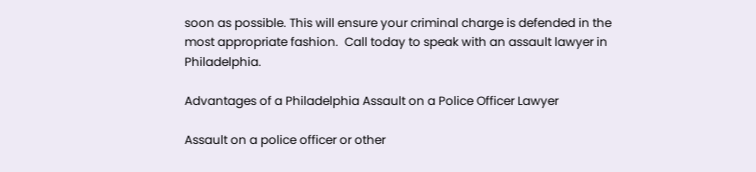soon as possible. This will ensure your criminal charge is defended in the most appropriate fashion.  Call today to speak with an assault lawyer in Philadelphia.

Advantages of a Philadelphia Assault on a Police Officer Lawyer

Assault on a police officer or other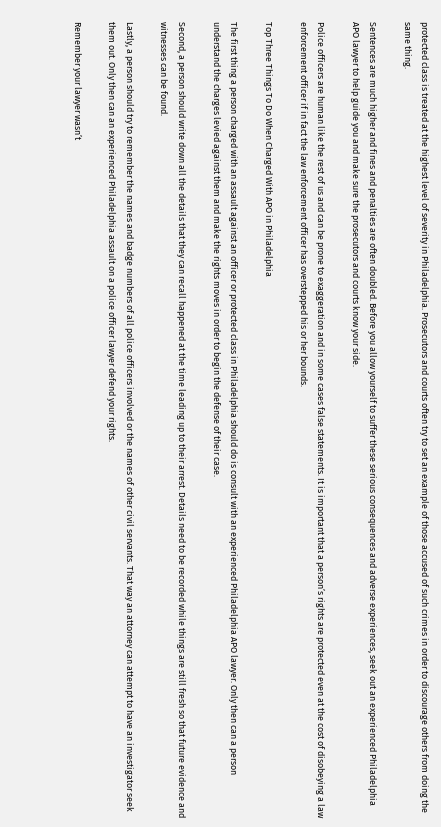protected class is treated at the highest level of severity in Philadelphia. Prosecutors and courts often try to set an example of those accused of such crimes in order to discourage others from doing the same thing.

Sentences are much higher and fines and penalties are often doubled. Before you allow yourself to suffer these serious consequences and adverse experiences, seek out an experienced Philadelphia APO lawyer to help guide you and make sure the prosecutors and courts know your side.

Police officers are human like the rest of us and can be prone to exaggeration and in some cases false statements. It is important that a person’s rights are protected even at the cost of disobeying a law enforcement officer if in fact the law enforcement officer has overstepped his or her bounds.

Top Three Things To Do When Charged With APO in Philadelphia

The first thing a person charged with an assault against an officer or protected class in Philadelphia should do is consult with an experienced Philadelphia APO lawyer. Only then can a person understand the charges levied against them and make the rights moves in order to begin the defense of their case.

Second, a person should write down all the details that they can recall happened at the time leading up to their arrest. Details need to be recorded while things are still fresh so that future evidence and witnesses can be found.

Lastly, a person should try to remember the names and badge numbers of all police officers involved or the names of other civil servants. That way an attorney can attempt to have an investigator seek them out. Only then can an experienced Philadelphia assault on a police officer lawyer defend your rights.

Remember your lawyer wasn’t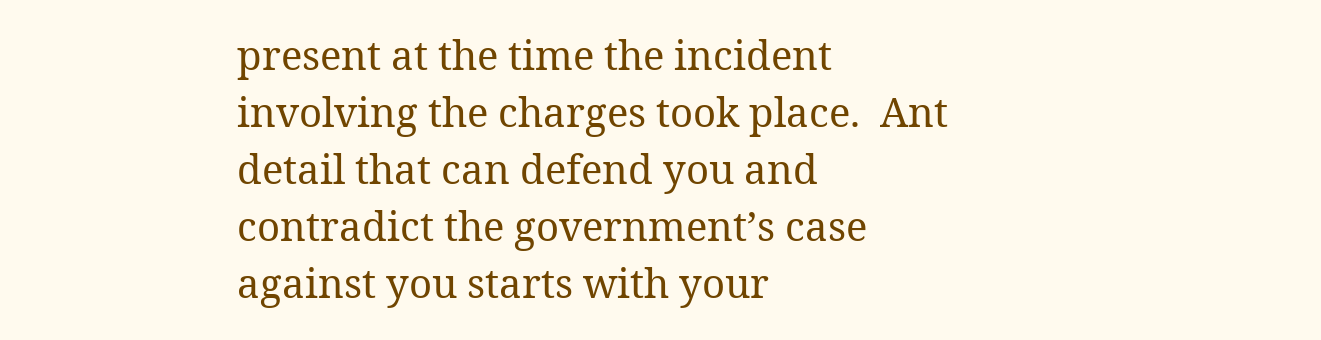present at the time the incident involving the charges took place.  Ant detail that can defend you and contradict the government’s case against you starts with your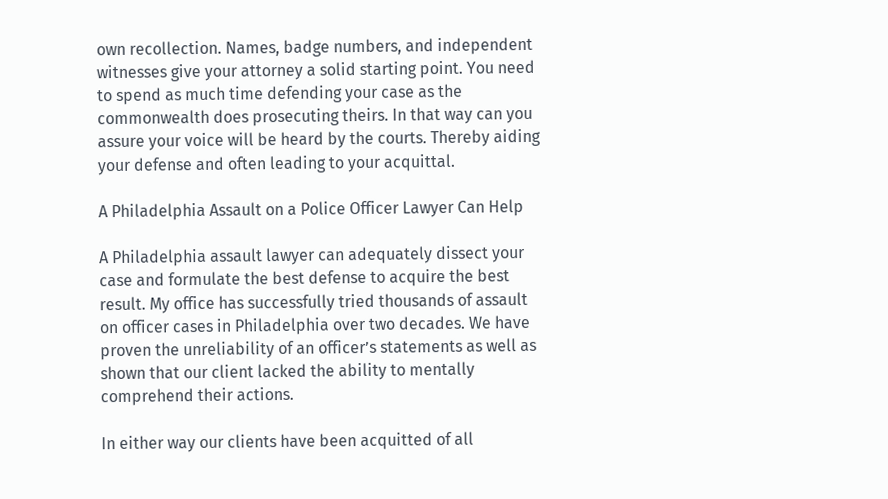own recollection. Names, badge numbers, and independent witnesses give your attorney a solid starting point. You need to spend as much time defending your case as the commonwealth does prosecuting theirs. In that way can you assure your voice will be heard by the courts. Thereby aiding your defense and often leading to your acquittal.

A Philadelphia Assault on a Police Officer Lawyer Can Help

A Philadelphia assault lawyer can adequately dissect your case and formulate the best defense to acquire the best result. My office has successfully tried thousands of assault on officer cases in Philadelphia over two decades. We have proven the unreliability of an officer’s statements as well as shown that our client lacked the ability to mentally comprehend their actions.

In either way our clients have been acquitted of all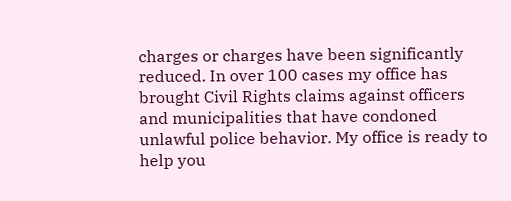charges or charges have been significantly reduced. In over 100 cases my office has brought Civil Rights claims against officers and municipalities that have condoned unlawful police behavior. My office is ready to help you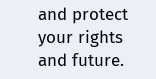and protect your rights and future.